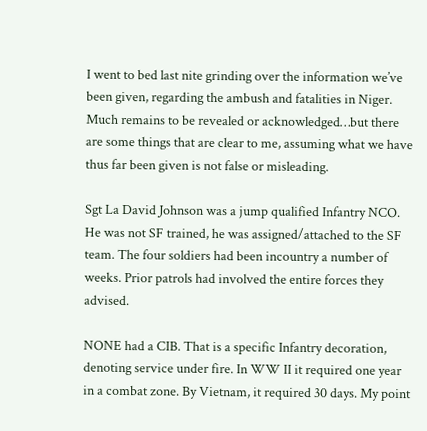I went to bed last nite grinding over the information we’ve been given, regarding the ambush and fatalities in Niger. Much remains to be revealed or acknowledged…but there are some things that are clear to me, assuming what we have thus far been given is not false or misleading.

Sgt La David Johnson was a jump qualified Infantry NCO. He was not SF trained, he was assigned/attached to the SF team. The four soldiers had been incountry a number of weeks. Prior patrols had involved the entire forces they advised.

NONE had a CIB. That is a specific Infantry decoration, denoting service under fire. In WW II it required one year in a combat zone. By Vietnam, it required 30 days. My point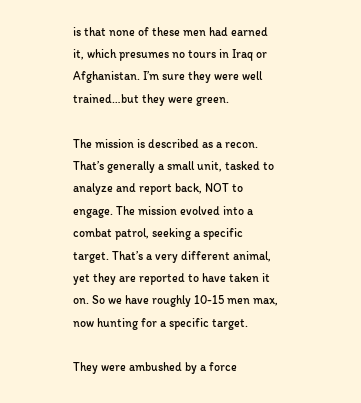is that none of these men had earned it, which presumes no tours in Iraq or Afghanistan. I’m sure they were well trained…but they were green.

The mission is described as a recon. That’s generally a small unit, tasked to analyze and report back, NOT to engage. The mission evolved into a combat patrol, seeking a specific target. That’s a very different animal, yet they are reported to have taken it on. So we have roughly 10-15 men max, now hunting for a specific target.

They were ambushed by a force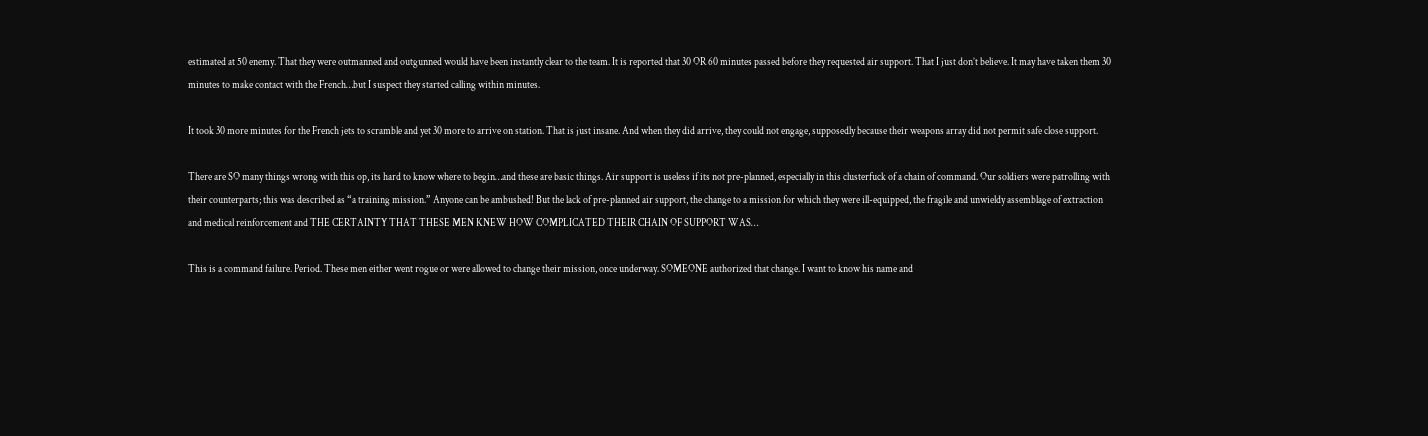estimated at 50 enemy. That they were outmanned and outgunned would have been instantly clear to the team. It is reported that 30 OR 60 minutes passed before they requested air support. That I just don’t believe. It may have taken them 30 minutes to make contact with the French…but I suspect they started calling within minutes.

It took 30 more minutes for the French jets to scramble and yet 30 more to arrive on station. That is just insane. And when they did arrive, they could not engage, supposedly because their weapons array did not permit safe close support.

There are SO many things wrong with this op, its hard to know where to begin…and these are basic things. Air support is useless if its not pre-planned, especially in this clusterfuck of a chain of command. Our soldiers were patrolling with their counterparts; this was described as “a training mission.” Anyone can be ambushed! But the lack of pre-planned air support, the change to a mission for which they were ill-equipped, the fragile and unwieldy assemblage of extraction and medical reinforcement and THE CERTAINTY THAT THESE MEN KNEW HOW COMPLICATED THEIR CHAIN OF SUPPORT WAS…

This is a command failure. Period. These men either went rogue or were allowed to change their mission, once underway. SOMEONE authorized that change. I want to know his name and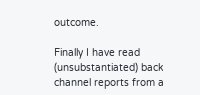outcome.

Finally I have read (unsubstantiated) back channel reports from a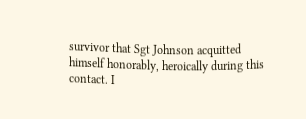survivor that Sgt Johnson acquitted himself honorably, heroically during this contact. I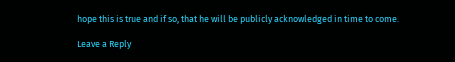hope this is true and if so, that he will be publicly acknowledged in time to come.

Leave a Reply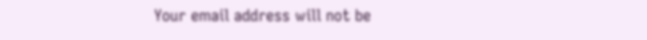Your email address will not be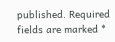published. Required fields are marked *